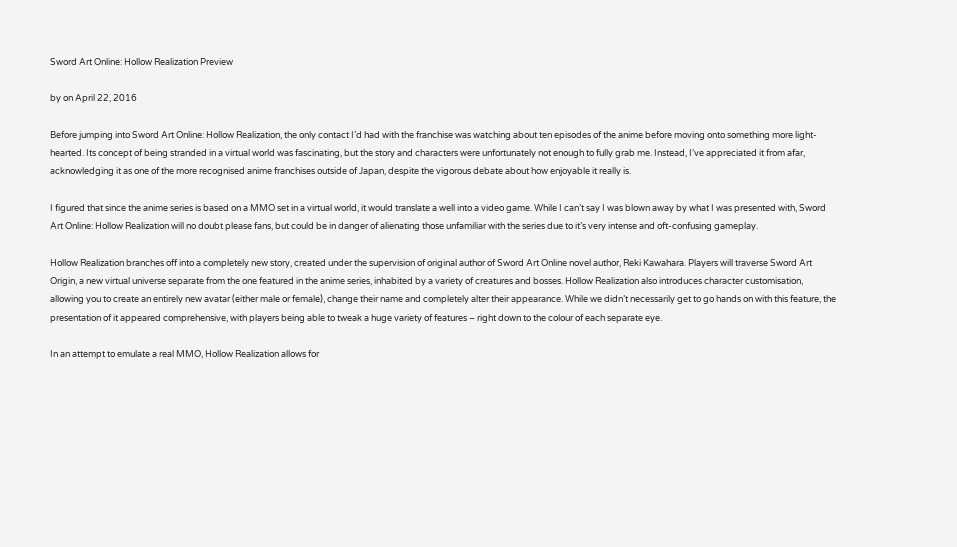Sword Art Online: Hollow Realization Preview

by on April 22, 2016

Before jumping into Sword Art Online: Hollow Realization, the only contact I’d had with the franchise was watching about ten episodes of the anime before moving onto something more light-hearted. Its concept of being stranded in a virtual world was fascinating, but the story and characters were unfortunately not enough to fully grab me. Instead, I’ve appreciated it from afar, acknowledging it as one of the more recognised anime franchises outside of Japan, despite the vigorous debate about how enjoyable it really is.

I figured that since the anime series is based on a MMO set in a virtual world, it would translate a well into a video game. While I can’t say I was blown away by what I was presented with, Sword Art Online: Hollow Realization will no doubt please fans, but could be in danger of alienating those unfamiliar with the series due to it’s very intense and oft-confusing gameplay.

Hollow Realization branches off into a completely new story, created under the supervision of original author of Sword Art Online novel author, Reki Kawahara. Players will traverse Sword Art Origin, a new virtual universe separate from the one featured in the anime series, inhabited by a variety of creatures and bosses. Hollow Realization also introduces character customisation, allowing you to create an entirely new avatar (either male or female), change their name and completely alter their appearance. While we didn’t necessarily get to go hands on with this feature, the presentation of it appeared comprehensive, with players being able to tweak a huge variety of features – right down to the colour of each separate eye.

In an attempt to emulate a real MMO, Hollow Realization allows for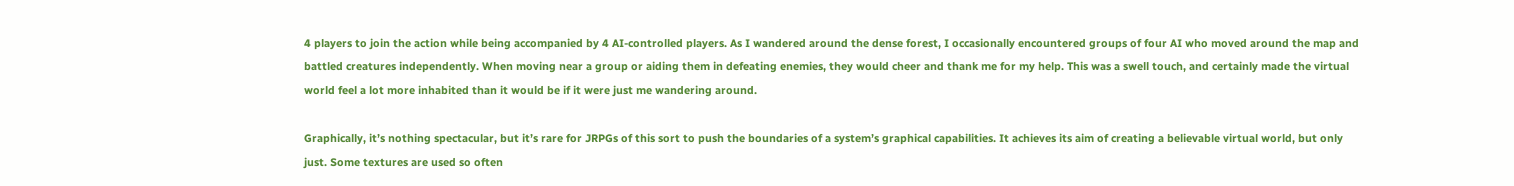4 players to join the action while being accompanied by 4 AI-controlled players. As I wandered around the dense forest, I occasionally encountered groups of four AI who moved around the map and battled creatures independently. When moving near a group or aiding them in defeating enemies, they would cheer and thank me for my help. This was a swell touch, and certainly made the virtual world feel a lot more inhabited than it would be if it were just me wandering around.

Graphically, it’s nothing spectacular, but it’s rare for JRPGs of this sort to push the boundaries of a system’s graphical capabilities. It achieves its aim of creating a believable virtual world, but only just. Some textures are used so often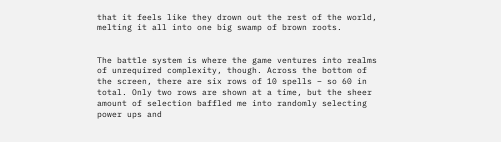that it feels like they drown out the rest of the world, melting it all into one big swamp of brown roots.


The battle system is where the game ventures into realms of unrequired complexity, though. Across the bottom of the screen, there are six rows of 10 spells – so 60 in total. Only two rows are shown at a time, but the sheer amount of selection baffled me into randomly selecting power ups and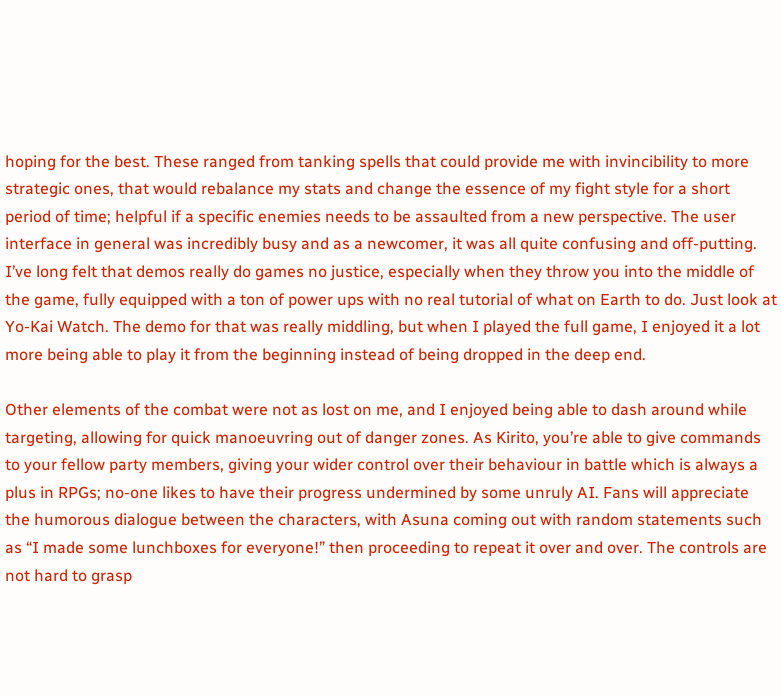hoping for the best. These ranged from tanking spells that could provide me with invincibility to more strategic ones, that would rebalance my stats and change the essence of my fight style for a short period of time; helpful if a specific enemies needs to be assaulted from a new perspective. The user interface in general was incredibly busy and as a newcomer, it was all quite confusing and off-putting. I’ve long felt that demos really do games no justice, especially when they throw you into the middle of the game, fully equipped with a ton of power ups with no real tutorial of what on Earth to do. Just look at Yo-Kai Watch. The demo for that was really middling, but when I played the full game, I enjoyed it a lot more being able to play it from the beginning instead of being dropped in the deep end.

Other elements of the combat were not as lost on me, and I enjoyed being able to dash around while targeting, allowing for quick manoeuvring out of danger zones. As Kirito, you’re able to give commands to your fellow party members, giving your wider control over their behaviour in battle which is always a plus in RPGs; no-one likes to have their progress undermined by some unruly AI. Fans will appreciate the humorous dialogue between the characters, with Asuna coming out with random statements such as “I made some lunchboxes for everyone!” then proceeding to repeat it over and over. The controls are not hard to grasp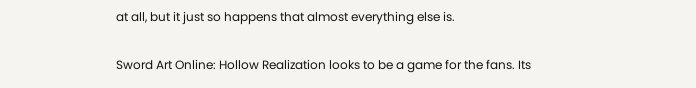at all, but it just so happens that almost everything else is.

Sword Art Online: Hollow Realization looks to be a game for the fans. Its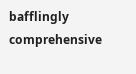bafflingly comprehensive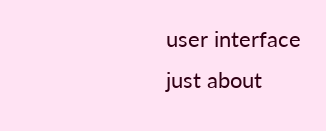user interface just about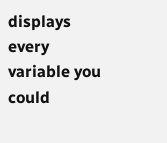displays every variable you could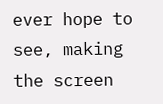ever hope to see, making the screen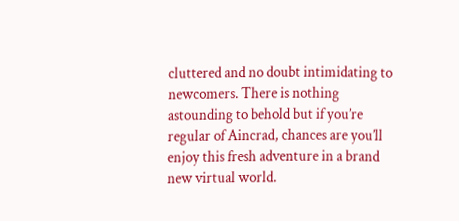cluttered and no doubt intimidating to newcomers. There is nothing astounding to behold but if you’re regular of Aincrad, chances are you’ll enjoy this fresh adventure in a brand new virtual world.